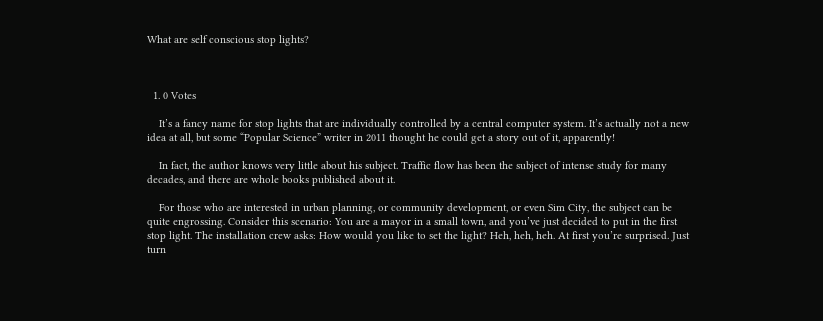What are self conscious stop lights?



  1. 0 Votes

    It’s a fancy name for stop lights that are individually controlled by a central computer system. It’s actually not a new idea at all, but some “Popular Science” writer in 2011 thought he could get a story out of it, apparently!

    In fact, the author knows very little about his subject. Traffic flow has been the subject of intense study for many decades, and there are whole books published about it.

    For those who are interested in urban planning, or community development, or even Sim City, the subject can be quite engrossing. Consider this scenario: You are a mayor in a small town, and you’ve just decided to put in the first stop light. The installation crew asks: How would you like to set the light? Heh, heh, heh. At first you’re surprised. Just turn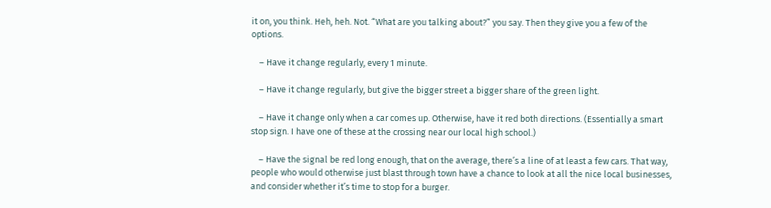it on, you think. Heh, heh. Not. “What are you talking about?” you say. Then they give you a few of the options.

    – Have it change regularly, every 1 minute.

    – Have it change regularly, but give the bigger street a bigger share of the green light.

    – Have it change only when a car comes up. Otherwise, have it red both directions. (Essentially a smart stop sign. I have one of these at the crossing near our local high school.)

    – Have the signal be red long enough, that on the average, there’s a line of at least a few cars. That way, people who would otherwise just blast through town have a chance to look at all the nice local businesses, and consider whether it’s time to stop for a burger.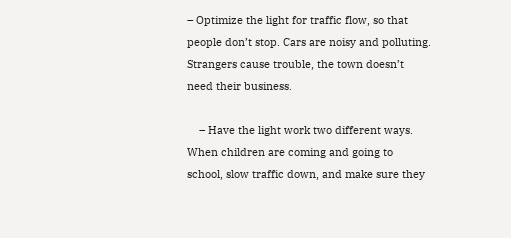– Optimize the light for traffic flow, so that people don’t stop. Cars are noisy and polluting. Strangers cause trouble, the town doesn’t need their business.

    – Have the light work two different ways. When children are coming and going to school, slow traffic down, and make sure they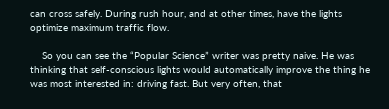can cross safely. During rush hour, and at other times, have the lights optimize maximum traffic flow.

    So you can see the “Popular Science” writer was pretty naive. He was thinking that self-conscious lights would automatically improve the thing he was most interested in: driving fast. But very often, that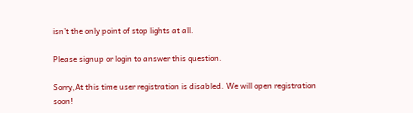isn’t the only point of stop lights at all.

Please signup or login to answer this question.

Sorry,At this time user registration is disabled. We will open registration soon!